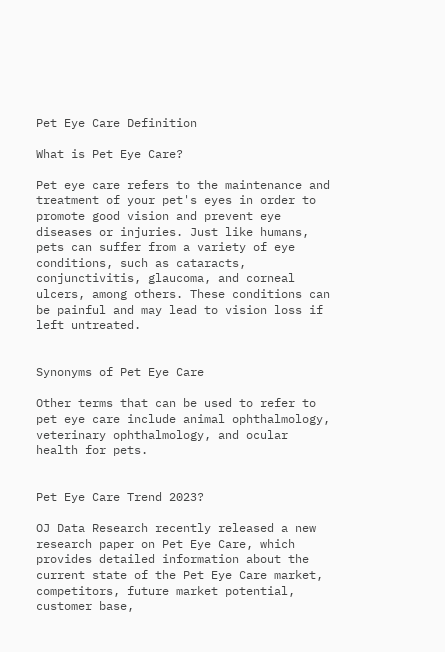Pet Eye Care Definition

What is Pet Eye Care?

Pet eye care refers to the maintenance and treatment of your pet's eyes in order to promote good vision and prevent eye diseases or injuries. Just like humans, pets can suffer from a variety of eye conditions, such as cataracts, conjunctivitis, glaucoma, and corneal ulcers, among others. These conditions can be painful and may lead to vision loss if left untreated.


Synonyms of Pet Eye Care

Other terms that can be used to refer to pet eye care include animal ophthalmology, veterinary ophthalmology, and ocular health for pets.


Pet Eye Care Trend 2023?

OJ Data Research recently released a new research paper on Pet Eye Care, which provides detailed information about the current state of the Pet Eye Care market, competitors, future market potential, customer base,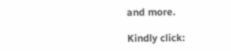and more.

Kindly click: